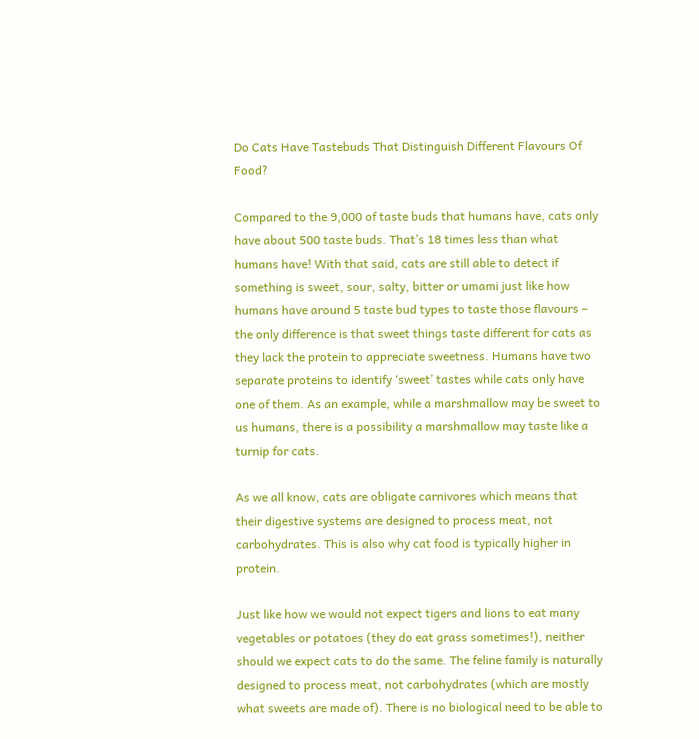Do Cats Have Tastebuds That Distinguish Different Flavours Of Food?

Compared to the 9,000 of taste buds that humans have, cats only have about 500 taste buds. That’s 18 times less than what humans have! With that said, cats are still able to detect if something is sweet, sour, salty, bitter or umami just like how humans have around 5 taste bud types to taste those flavours – the only difference is that sweet things taste different for cats as they lack the protein to appreciate sweetness. Humans have two separate proteins to identify ‘sweet’ tastes while cats only have one of them. As an example, while a marshmallow may be sweet to us humans, there is a possibility a marshmallow may taste like a turnip for cats.

As we all know, cats are obligate carnivores which means that their digestive systems are designed to process meat, not carbohydrates. This is also why cat food is typically higher in protein.

Just like how we would not expect tigers and lions to eat many vegetables or potatoes (they do eat grass sometimes!), neither should we expect cats to do the same. The feline family is naturally designed to process meat, not carbohydrates (which are mostly what sweets are made of). There is no biological need to be able to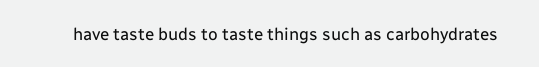have taste buds to taste things such as carbohydrates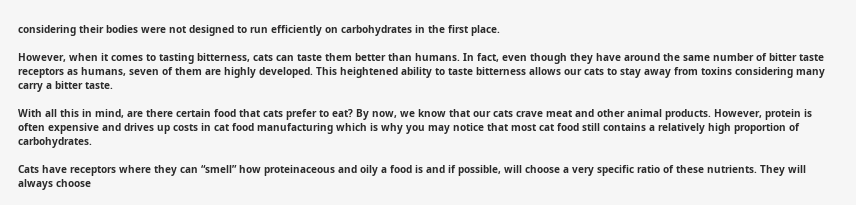considering their bodies were not designed to run efficiently on carbohydrates in the first place.

However, when it comes to tasting bitterness, cats can taste them better than humans. In fact, even though they have around the same number of bitter taste receptors as humans, seven of them are highly developed. This heightened ability to taste bitterness allows our cats to stay away from toxins considering many carry a bitter taste.

With all this in mind, are there certain food that cats prefer to eat? By now, we know that our cats crave meat and other animal products. However, protein is often expensive and drives up costs in cat food manufacturing which is why you may notice that most cat food still contains a relatively high proportion of carbohydrates.

Cats have receptors where they can “smell” how proteinaceous and oily a food is and if possible, will choose a very specific ratio of these nutrients. They will always choose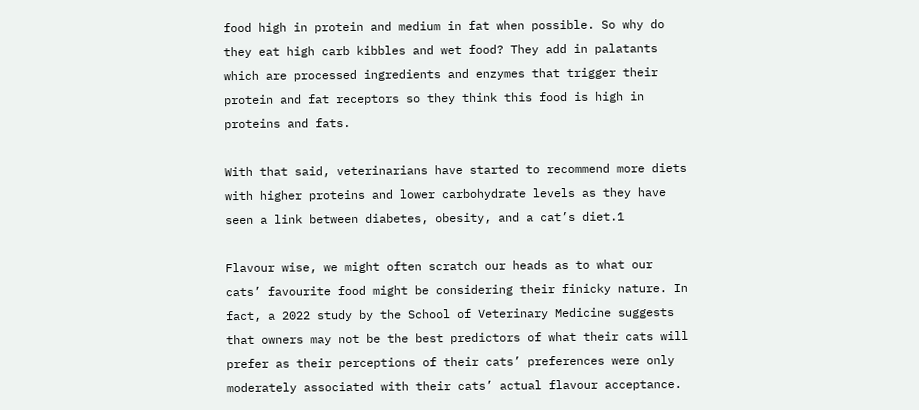food high in protein and medium in fat when possible. So why do they eat high carb kibbles and wet food? They add in palatants which are processed ingredients and enzymes that trigger their protein and fat receptors so they think this food is high in proteins and fats.

With that said, veterinarians have started to recommend more diets with higher proteins and lower carbohydrate levels as they have seen a link between diabetes, obesity, and a cat’s diet.1

Flavour wise, we might often scratch our heads as to what our cats’ favourite food might be considering their finicky nature. In fact, a 2022 study by the School of Veterinary Medicine suggests that owners may not be the best predictors of what their cats will prefer as their perceptions of their cats’ preferences were only moderately associated with their cats’ actual flavour acceptance.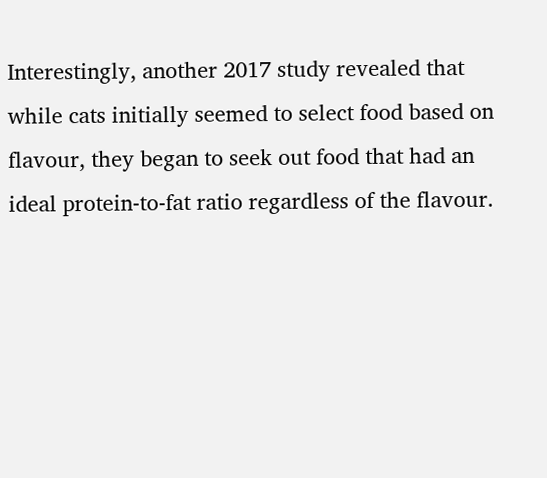Interestingly, another 2017 study revealed that while cats initially seemed to select food based on flavour, they began to seek out food that had an ideal protein-to-fat ratio regardless of the flavour.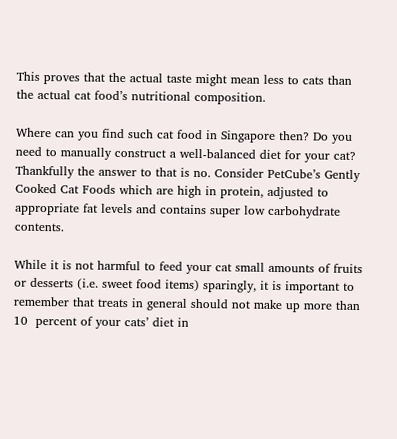This proves that the actual taste might mean less to cats than the actual cat food’s nutritional composition.

Where can you find such cat food in Singapore then? Do you need to manually construct a well-balanced diet for your cat? Thankfully the answer to that is no. Consider PetCube’s Gently Cooked Cat Foods which are high in protein, adjusted to appropriate fat levels and contains super low carbohydrate contents.

While it is not harmful to feed your cat small amounts of fruits or desserts (i.e. sweet food items) sparingly, it is important to remember that treats in general should not make up more than 10  percent of your cats’ diet in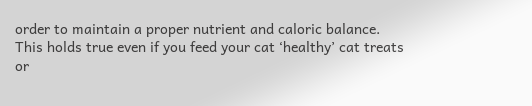order to maintain a proper nutrient and caloric balance. This holds true even if you feed your cat ‘healthy’ cat treats or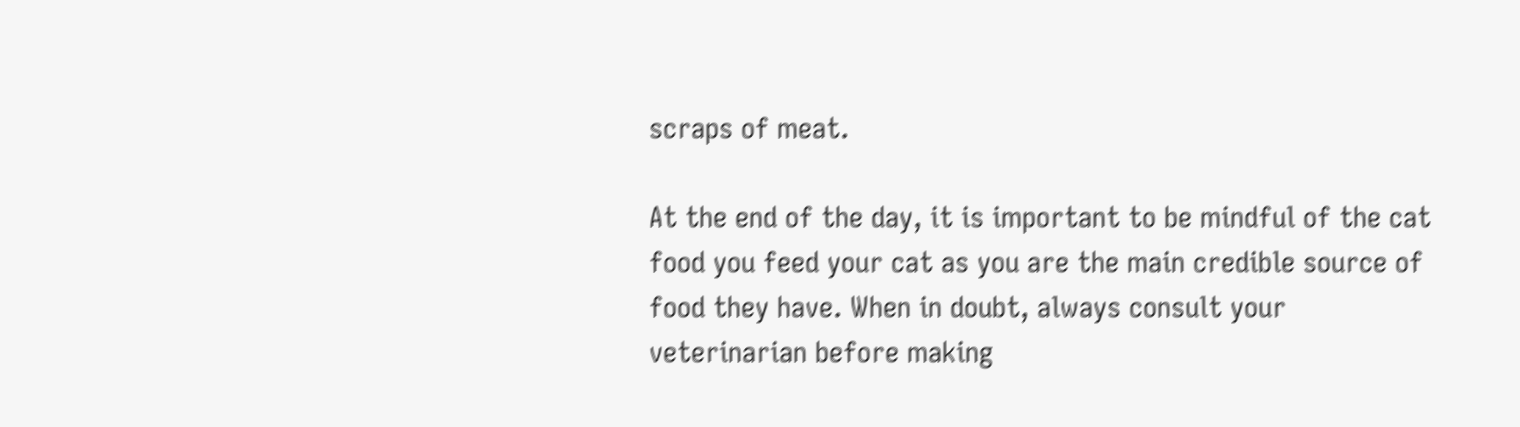scraps of meat.

At the end of the day, it is important to be mindful of the cat food you feed your cat as you are the main credible source of food they have. When in doubt, always consult your veterinarian before making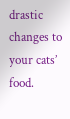drastic changes to your cats’ food.